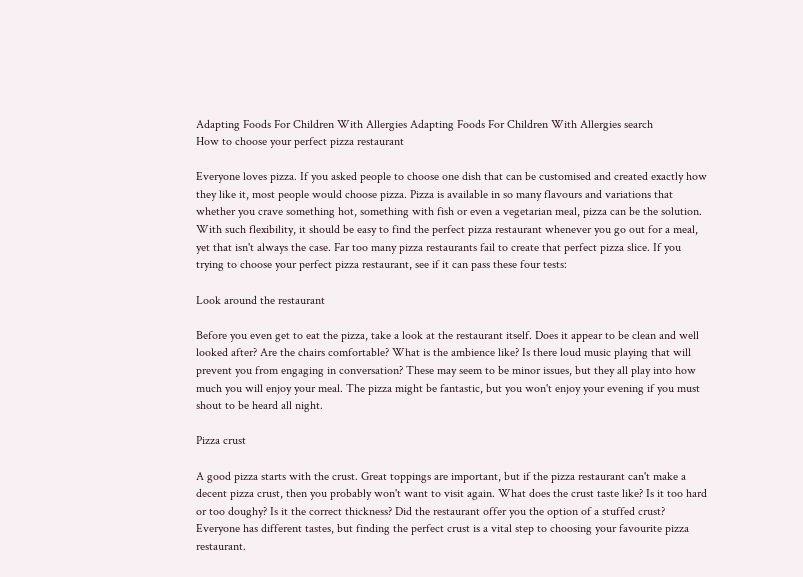Adapting Foods For Children With Allergies Adapting Foods For Children With Allergies search
How to choose your perfect pizza restaurant

Everyone loves pizza. If you asked people to choose one dish that can be customised and created exactly how they like it, most people would choose pizza. Pizza is available in so many flavours and variations that whether you crave something hot, something with fish or even a vegetarian meal, pizza can be the solution. With such flexibility, it should be easy to find the perfect pizza restaurant whenever you go out for a meal, yet that isn't always the case. Far too many pizza restaurants fail to create that perfect pizza slice. If you trying to choose your perfect pizza restaurant, see if it can pass these four tests:

Look around the restaurant

Before you even get to eat the pizza, take a look at the restaurant itself. Does it appear to be clean and well looked after? Are the chairs comfortable? What is the ambience like? Is there loud music playing that will prevent you from engaging in conversation? These may seem to be minor issues, but they all play into how much you will enjoy your meal. The pizza might be fantastic, but you won't enjoy your evening if you must shout to be heard all night.

Pizza crust

A good pizza starts with the crust. Great toppings are important, but if the pizza restaurant can't make a decent pizza crust, then you probably won't want to visit again. What does the crust taste like? Is it too hard or too doughy? Is it the correct thickness? Did the restaurant offer you the option of a stuffed crust? Everyone has different tastes, but finding the perfect crust is a vital step to choosing your favourite pizza restaurant.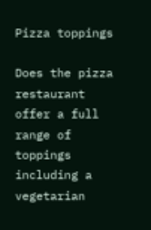Pizza toppings

Does the pizza restaurant offer a full range of toppings including a vegetarian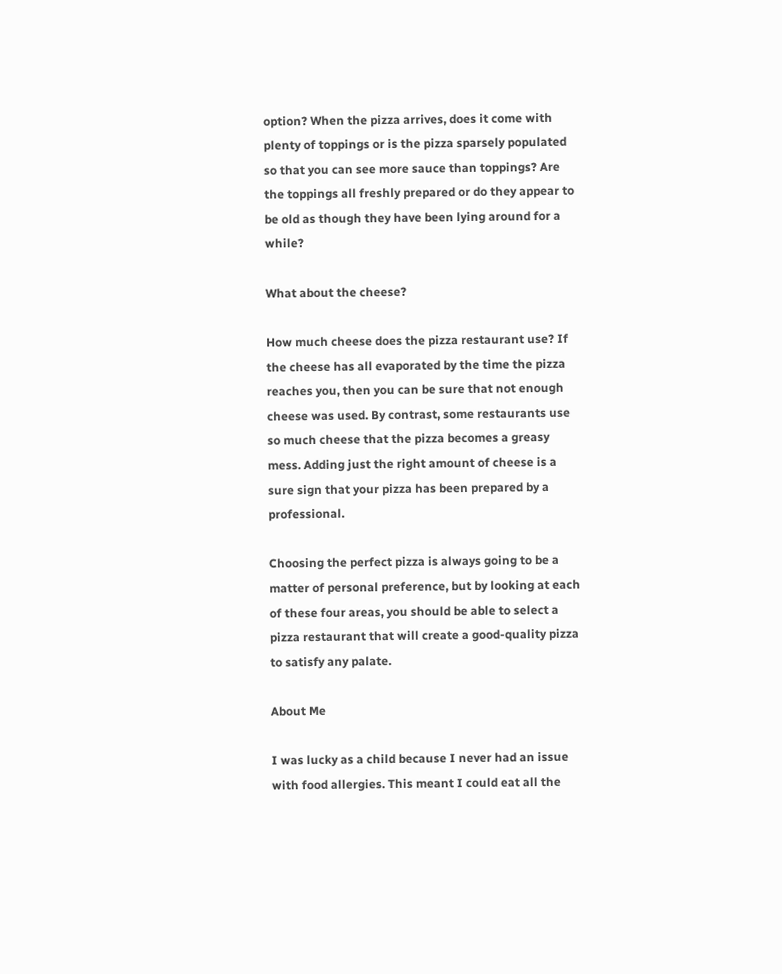option? When the pizza arrives, does it come with plenty of toppings or is the pizza sparsely populated so that you can see more sauce than toppings? Are the toppings all freshly prepared or do they appear to be old as though they have been lying around for a while?

What about the cheese?

How much cheese does the pizza restaurant use? If the cheese has all evaporated by the time the pizza reaches you, then you can be sure that not enough cheese was used. By contrast, some restaurants use so much cheese that the pizza becomes a greasy mess. Adding just the right amount of cheese is a sure sign that your pizza has been prepared by a professional.

Choosing the perfect pizza is always going to be a matter of personal preference, but by looking at each of these four areas, you should be able to select a pizza restaurant that will create a good-quality pizza to satisfy any palate.

About Me

I was lucky as a child because I never had an issue with food allergies. This meant I could eat all the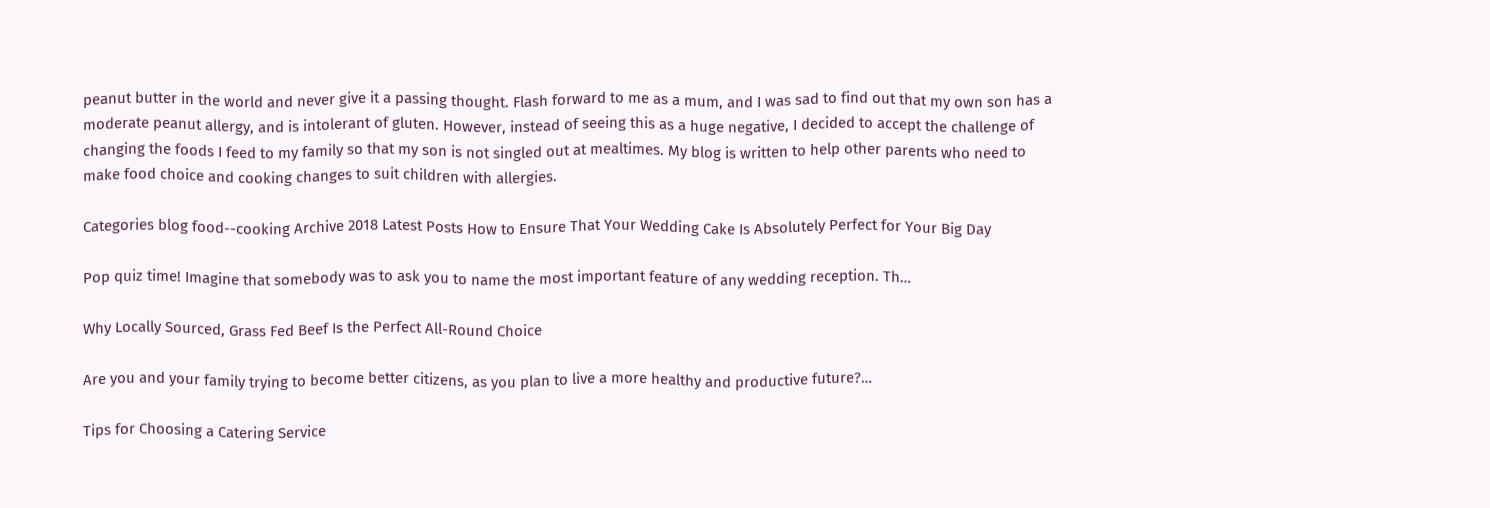peanut butter in the world and never give it a passing thought. Flash forward to me as a mum, and I was sad to find out that my own son has a moderate peanut allergy, and is intolerant of gluten. However, instead of seeing this as a huge negative, I decided to accept the challenge of changing the foods I feed to my family so that my son is not singled out at mealtimes. My blog is written to help other parents who need to make food choice and cooking changes to suit children with allergies.

Categories blog food--cooking Archive 2018 Latest Posts How to Ensure That Your Wedding Cake Is Absolutely Perfect for Your Big Day

Pop quiz time! Imagine that somebody was to ask you to name the most important feature of any wedding reception. Th…

Why Locally Sourced, Grass Fed Beef Is the Perfect All-Round Choice

Are you and your family trying to become better citizens, as you plan to live a more healthy and productive future?…

Tips for Choosing a Catering Service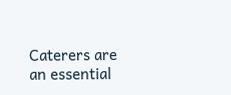Caterers are an essential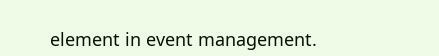element in event management.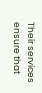Their services ensure that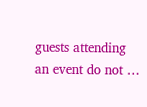guests attending an event do not …